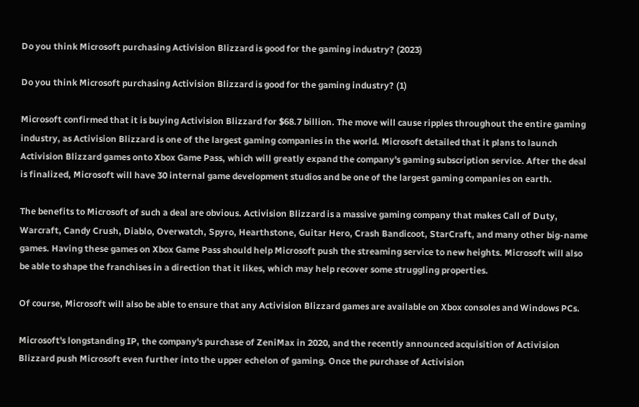Do you think Microsoft purchasing Activision Blizzard is good for the gaming industry? (2023)

Do you think Microsoft purchasing Activision Blizzard is good for the gaming industry? (1)

Microsoft confirmed that it is buying Activision Blizzard for $68.7 billion. The move will cause ripples throughout the entire gaming industry, as Activision Blizzard is one of the largest gaming companies in the world. Microsoft detailed that it plans to launch Activision Blizzard games onto Xbox Game Pass, which will greatly expand the company's gaming subscription service. After the deal is finalized, Microsoft will have 30 internal game development studios and be one of the largest gaming companies on earth.

The benefits to Microsoft of such a deal are obvious. Activision Blizzard is a massive gaming company that makes Call of Duty, Warcraft, Candy Crush, Diablo, Overwatch, Spyro, Hearthstone, Guitar Hero, Crash Bandicoot, StarCraft, and many other big-name games. Having these games on Xbox Game Pass should help Microsoft push the streaming service to new heights. Microsoft will also be able to shape the franchises in a direction that it likes, which may help recover some struggling properties.

Of course, Microsoft will also be able to ensure that any Activision Blizzard games are available on Xbox consoles and Windows PCs.

Microsoft's longstanding IP, the company's purchase of ZeniMax in 2020, and the recently announced acquisition of Activision Blizzard push Microsoft even further into the upper echelon of gaming. Once the purchase of Activision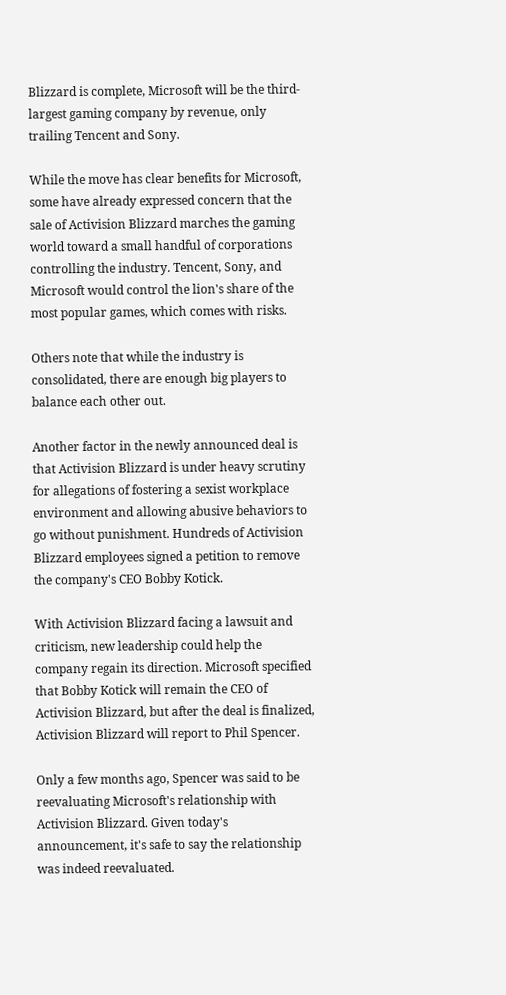Blizzard is complete, Microsoft will be the third-largest gaming company by revenue, only trailing Tencent and Sony.

While the move has clear benefits for Microsoft, some have already expressed concern that the sale of Activision Blizzard marches the gaming world toward a small handful of corporations controlling the industry. Tencent, Sony, and Microsoft would control the lion's share of the most popular games, which comes with risks.

Others note that while the industry is consolidated, there are enough big players to balance each other out.

Another factor in the newly announced deal is that Activision Blizzard is under heavy scrutiny for allegations of fostering a sexist workplace environment and allowing abusive behaviors to go without punishment. Hundreds of Activision Blizzard employees signed a petition to remove the company's CEO Bobby Kotick.

With Activision Blizzard facing a lawsuit and criticism, new leadership could help the company regain its direction. Microsoft specified that Bobby Kotick will remain the CEO of Activision Blizzard, but after the deal is finalized, Activision Blizzard will report to Phil Spencer.

Only a few months ago, Spencer was said to be reevaluating Microsoft's relationship with Activision Blizzard. Given today's announcement, it's safe to say the relationship was indeed reevaluated.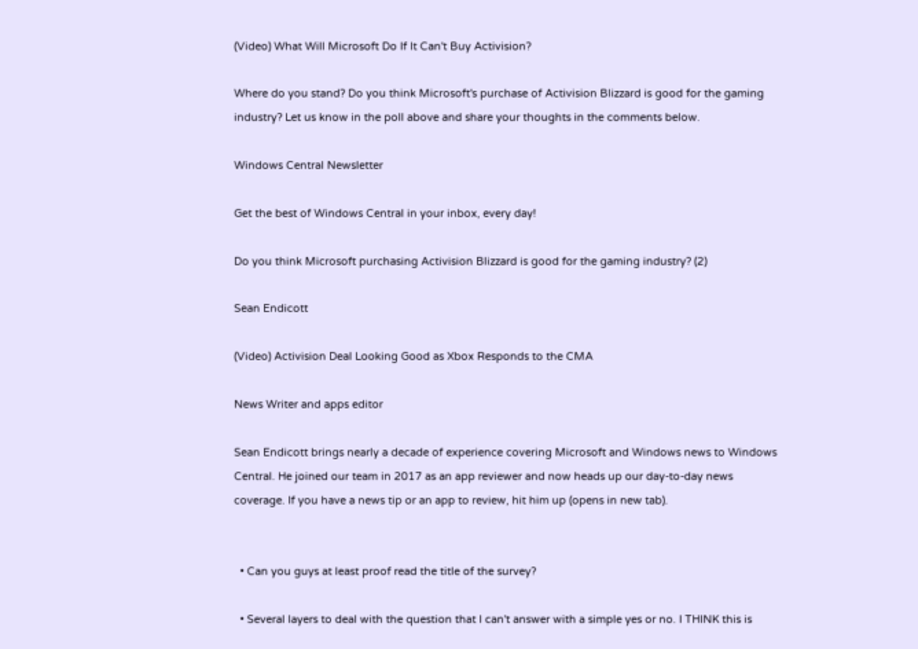(Video) What Will Microsoft Do If It Can't Buy Activision?

Where do you stand? Do you think Microsoft's purchase of Activision Blizzard is good for the gaming industry? Let us know in the poll above and share your thoughts in the comments below.

Windows Central Newsletter

Get the best of Windows Central in your inbox, every day!

Do you think Microsoft purchasing Activision Blizzard is good for the gaming industry? (2)

Sean Endicott

(Video) Activision Deal Looking Good as Xbox Responds to the CMA

News Writer and apps editor

Sean Endicott brings nearly a decade of experience covering Microsoft and Windows news to Windows Central. He joined our team in 2017 as an app reviewer and now heads up our day-to-day news coverage. If you have a news tip or an app to review, hit him up (opens in new tab).


  • Can you guys at least proof read the title of the survey?

  • Several layers to deal with the question that I can't answer with a simple yes or no. I THINK this is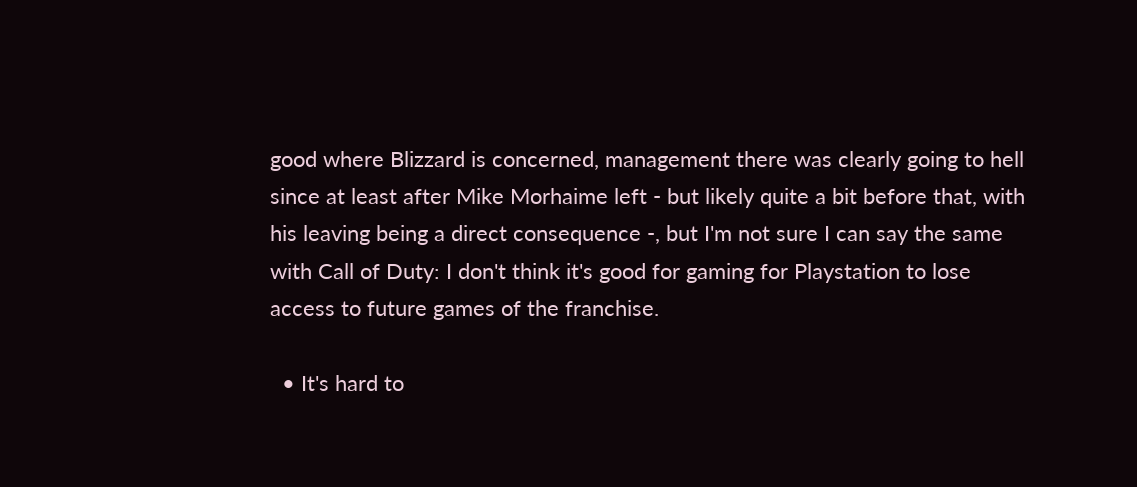good where Blizzard is concerned, management there was clearly going to hell since at least after Mike Morhaime left - but likely quite a bit before that, with his leaving being a direct consequence -, but I'm not sure I can say the same with Call of Duty: I don't think it's good for gaming for Playstation to lose access to future games of the franchise.

  • It's hard to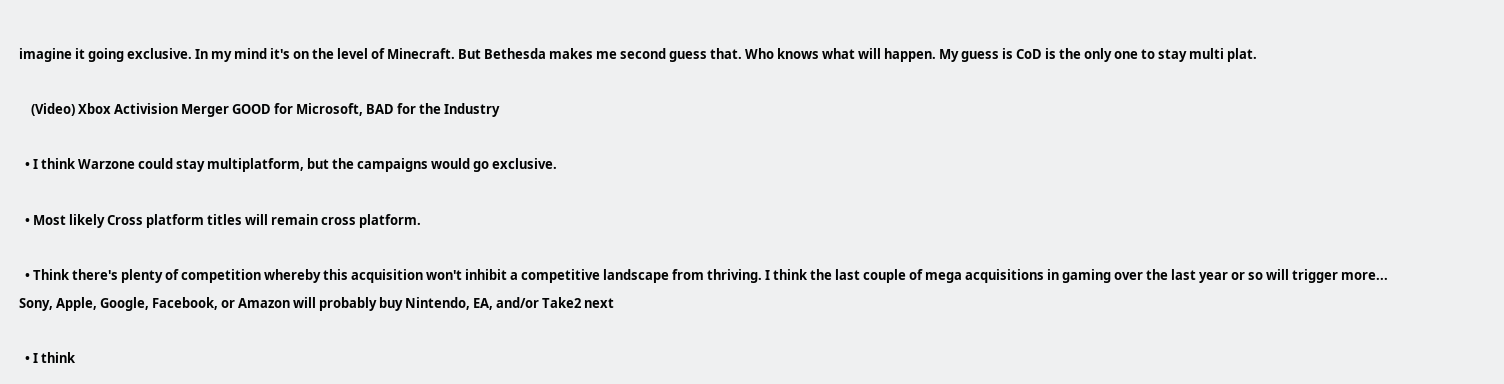imagine it going exclusive. In my mind it's on the level of Minecraft. But Bethesda makes me second guess that. Who knows what will happen. My guess is CoD is the only one to stay multi plat.

    (Video) Xbox Activision Merger GOOD for Microsoft, BAD for the Industry

  • I think Warzone could stay multiplatform, but the campaigns would go exclusive.

  • Most likely Cross platform titles will remain cross platform.

  • Think there's plenty of competition whereby this acquisition won't inhibit a competitive landscape from thriving. I think the last couple of mega acquisitions in gaming over the last year or so will trigger more... Sony, Apple, Google, Facebook, or Amazon will probably buy Nintendo, EA, and/or Take2 next

  • I think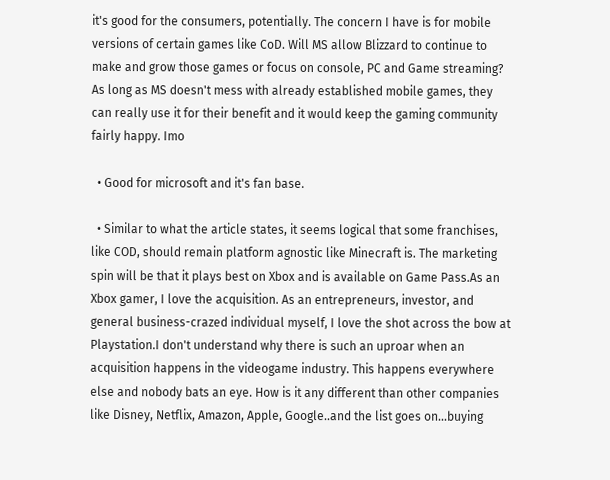it's good for the consumers, potentially. The concern I have is for mobile versions of certain games like CoD. Will MS allow Blizzard to continue to make and grow those games or focus on console, PC and Game streaming? As long as MS doesn't mess with already established mobile games, they can really use it for their benefit and it would keep the gaming community fairly happy. Imo

  • Good for microsoft and it's fan base.

  • Similar to what the article states, it seems logical that some franchises, like COD, should remain platform agnostic like Minecraft is. The marketing spin will be that it plays best on Xbox and is available on Game Pass.As an Xbox gamer, I love the acquisition. As an entrepreneurs, investor, and general business-crazed individual myself, I love the shot across the bow at Playstation.I don't understand why there is such an uproar when an acquisition happens in the videogame industry. This happens everywhere else and nobody bats an eye. How is it any different than other companies like Disney, Netflix, Amazon, Apple, Google..and the list goes on...buying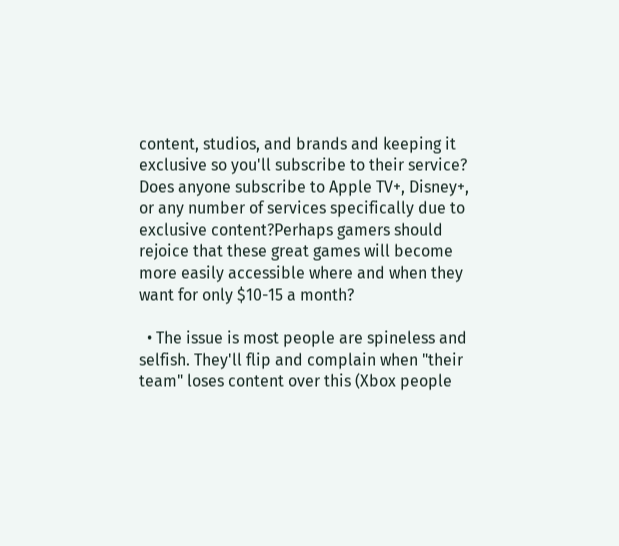content, studios, and brands and keeping it exclusive so you'll subscribe to their service? Does anyone subscribe to Apple TV+, Disney+, or any number of services specifically due to exclusive content?Perhaps gamers should rejoice that these great games will become more easily accessible where and when they want for only $10-15 a month?

  • The issue is most people are spineless and selfish. They'll flip and complain when "their team" loses content over this (Xbox people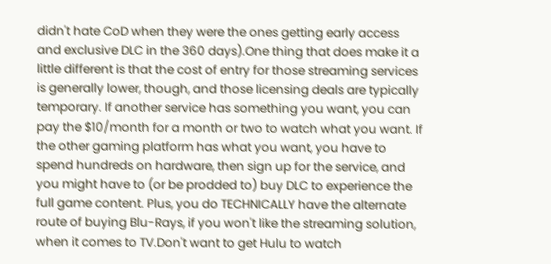didn't hate CoD when they were the ones getting early access and exclusive DLC in the 360 days).One thing that does make it a little different is that the cost of entry for those streaming services is generally lower, though, and those licensing deals are typically temporary. If another service has something you want, you can pay the $10/month for a month or two to watch what you want. If the other gaming platform has what you want, you have to spend hundreds on hardware, then sign up for the service, and you might have to (or be prodded to) buy DLC to experience the full game content. Plus, you do TECHNICALLY have the alternate route of buying Blu-Rays, if you won't like the streaming solution, when it comes to TV.Don't want to get Hulu to watch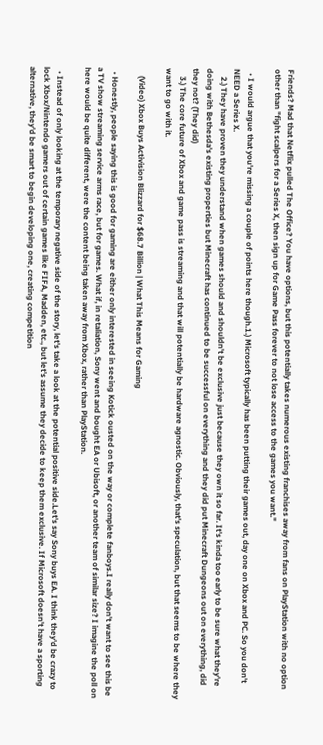Friends? Mad that Netflix pulled The Office? You have options, but this potentially takes numerous existing franchises away from fans on PlayStation with no option other than "fight scalpers for a Series X, then sign up for Game Pass forever to not lose access to the games you want."

  • I would argue that you're missing a couple of points here though.1.) Microsoft typically has been putting their games out, day one on Xbox and PC. So you don't NEED a Series X.
    2.) They have proven they understand when games should and shouldn't be exclusive just because they own it so far. It's kinda too early to be sure what they're doing with Bethesda's existing properties but Minecraft has continued to be successful on everything and they did put Minecraft Dungeons out on everything, did they not? (They did)
    3.) The core future of Xbox and game pass is streaming and that will potentially be hardware agnostic. Obviously, that's speculation, but that seems to be where they want to go with it.

    (Video) Xbox Buys Activision Blizzard for $68.7 Billion | What This Means for Gaming

  • Honestly, people saying this is good for gaming are either only interested in seeing Kotick ousted on the way or complete fanboys.I really don't want to see this be a TV show streaming service arms race, but for games. What if, in retaliation, Sony went and bought EA or Ubisoft, or another team of similar size? I imagine the poll on here would be quite different, were the content being taken away from Xbox, rather than PlayStation.

  • Instead of only looking at the temporary negative side of the story, let's take a look at the potential positive side.Let's say Sony buys EA. I think they'd be crazy to lock Xbox/Nintendo gamers out of certain games like FIFA, Madden, etc., but let's assume they decide to keep them exclusive. If Microsoft doesn't have a sporting alternative, they'd be smart to begin developing one, creating competition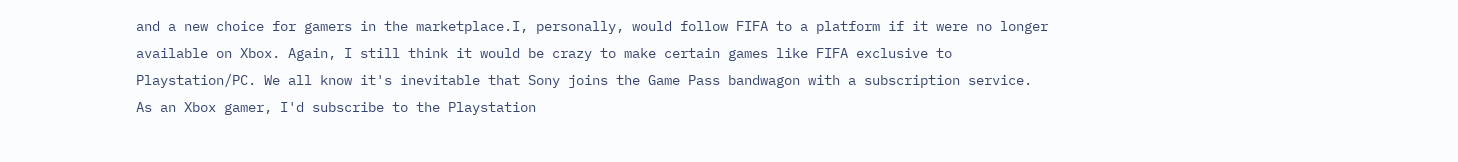and a new choice for gamers in the marketplace.I, personally, would follow FIFA to a platform if it were no longer available on Xbox. Again, I still think it would be crazy to make certain games like FIFA exclusive to Playstation/PC. We all know it's inevitable that Sony joins the Game Pass bandwagon with a subscription service. As an Xbox gamer, I'd subscribe to the Playstation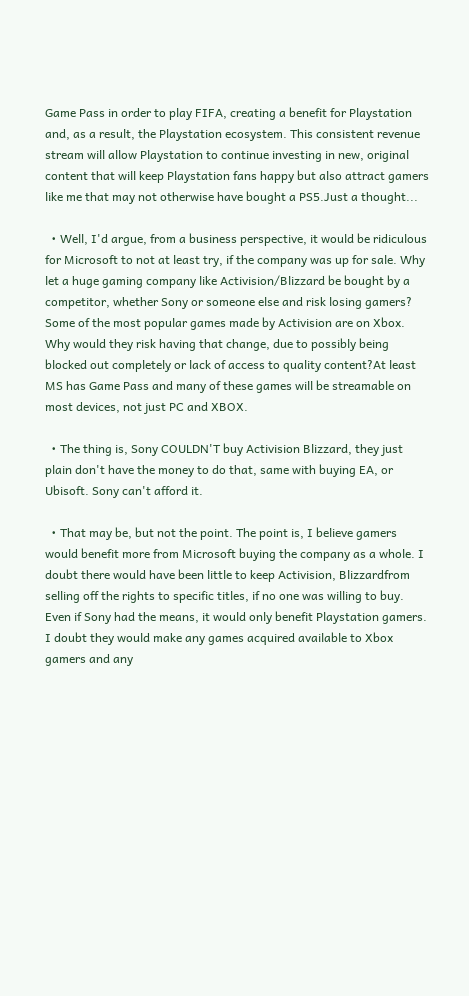Game Pass in order to play FIFA, creating a benefit for Playstation and, as a result, the Playstation ecosystem. This consistent revenue stream will allow Playstation to continue investing in new, original content that will keep Playstation fans happy but also attract gamers like me that may not otherwise have bought a PS5.Just a thought...

  • Well, I'd argue, from a business perspective, it would be ridiculous for Microsoft to not at least try, if the company was up for sale. Why let a huge gaming company like Activision/Blizzard be bought by a competitor, whether Sony or someone else and risk losing gamers? Some of the most popular games made by Activision are on Xbox. Why would they risk having that change, due to possibly being blocked out completely or lack of access to quality content?At least MS has Game Pass and many of these games will be streamable on most devices, not just PC and XBOX.

  • The thing is, Sony COULDN'T buy Activision Blizzard, they just plain don't have the money to do that, same with buying EA, or Ubisoft. Sony can't afford it.

  • That may be, but not the point. The point is, I believe gamers would benefit more from Microsoft buying the company as a whole. I doubt there would have been little to keep Activision, Blizzardfrom selling off the rights to specific titles, if no one was willing to buy. Even if Sony had the means, it would only benefit Playstation gamers. I doubt they would make any games acquired available to Xbox gamers and any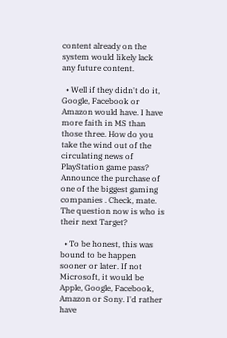content already on the system would likely lack any future content.

  • Well if they didn't do it, Google, Facebook or Amazon would have. I have more faith in MS than those three. How do you take the wind out of the circulating news of PlayStation game pass? Announce the purchase of one of the biggest gaming companies . Check, mate. The question now is who is their next Target?

  • To be honest, this was bound to be happen sooner or later. If not Microsoft, it would be Apple, Google, Facebook, Amazon or Sony. I'd rather have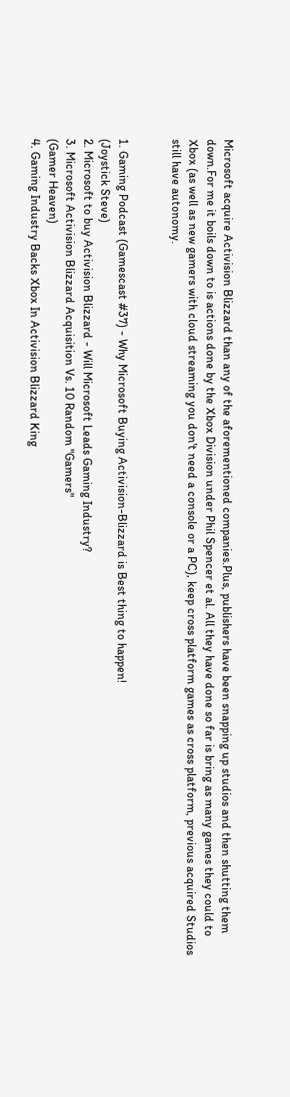Microsoft acquire Activision Blizzard than any of the aforementioned companies.Plus, publishers have been snapping up studios and then shutting them down.For me it boils down to is actions done by the Xbox Division under Phil Spencer et al. All they have done so far is bring as many games they could to Xbox (as well as new gamers with cloud streaming you don't need a console or a PC), keep cross platform games as cross platform, previous acquired Studios still have autonomy.


1. Gaming Podcast (Gamescast #37) - Why Microsoft Buying Activision-Blizzard is Best thing to happen!
(Joystick Steve)
2. Microsoft to buy Activision Blizzard - Will Microsoft Leads Gaming Industry?
3. Microsoft Activision Blizzard Acquisition Vs. 10 Random "Gamers"
(Gamer Heaven)
4. Gaming Industry Backs Xbox In Activision Blizzard King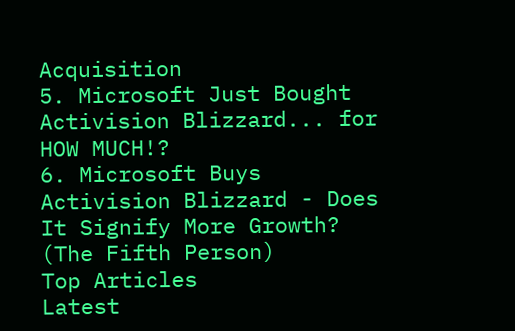Acquisition
5. Microsoft Just Bought Activision Blizzard... for HOW MUCH!?
6. Microsoft Buys Activision Blizzard - Does It Signify More Growth?
(The Fifth Person)
Top Articles
Latest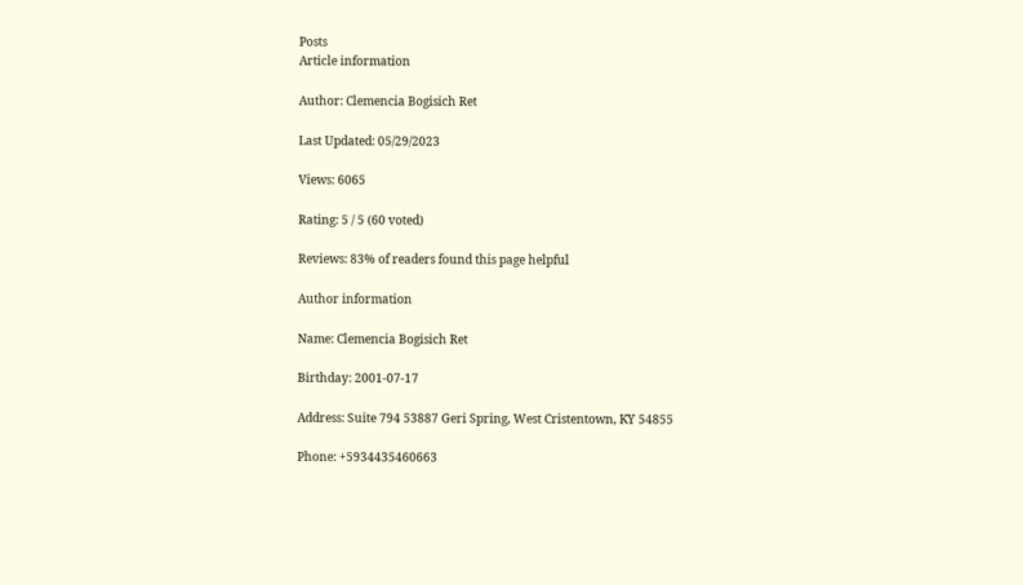Posts
Article information

Author: Clemencia Bogisich Ret

Last Updated: 05/29/2023

Views: 6065

Rating: 5 / 5 (60 voted)

Reviews: 83% of readers found this page helpful

Author information

Name: Clemencia Bogisich Ret

Birthday: 2001-07-17

Address: Suite 794 53887 Geri Spring, West Cristentown, KY 54855

Phone: +5934435460663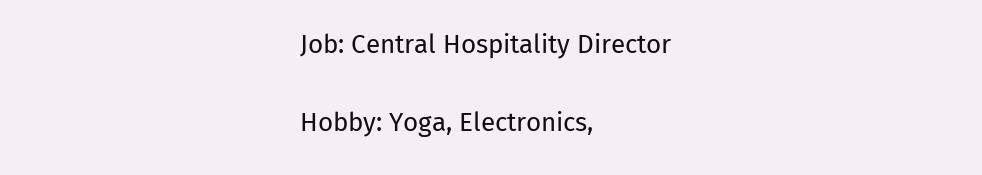Job: Central Hospitality Director

Hobby: Yoga, Electronics,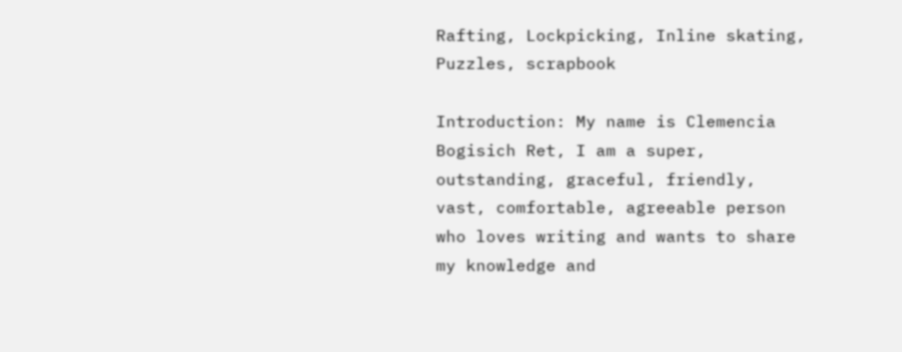Rafting, Lockpicking, Inline skating, Puzzles, scrapbook

Introduction: My name is Clemencia Bogisich Ret, I am a super, outstanding, graceful, friendly, vast, comfortable, agreeable person who loves writing and wants to share my knowledge and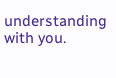understanding with you.